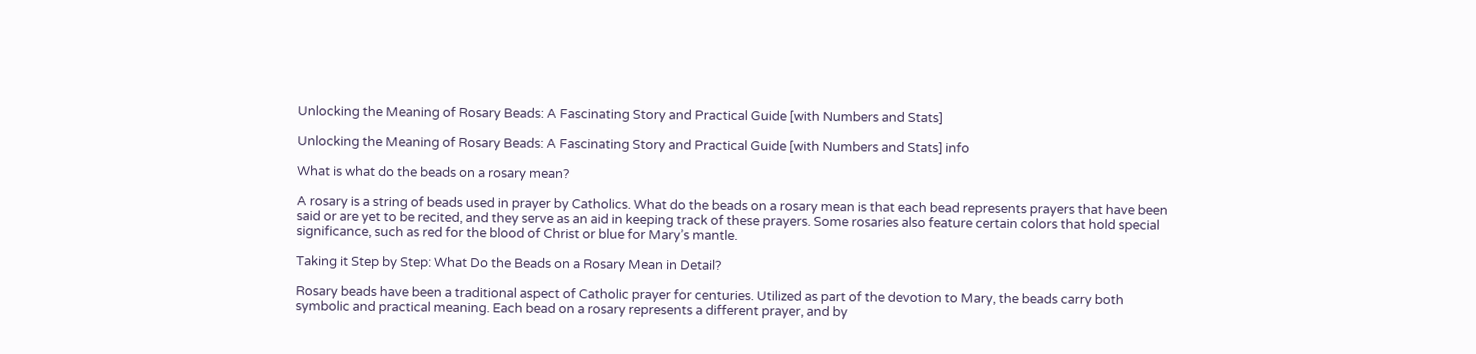Unlocking the Meaning of Rosary Beads: A Fascinating Story and Practical Guide [with Numbers and Stats]

Unlocking the Meaning of Rosary Beads: A Fascinating Story and Practical Guide [with Numbers and Stats] info

What is what do the beads on a rosary mean?

A rosary is a string of beads used in prayer by Catholics. What do the beads on a rosary mean is that each bead represents prayers that have been said or are yet to be recited, and they serve as an aid in keeping track of these prayers. Some rosaries also feature certain colors that hold special significance, such as red for the blood of Christ or blue for Mary’s mantle.

Taking it Step by Step: What Do the Beads on a Rosary Mean in Detail?

Rosary beads have been a traditional aspect of Catholic prayer for centuries. Utilized as part of the devotion to Mary, the beads carry both symbolic and practical meaning. Each bead on a rosary represents a different prayer, and by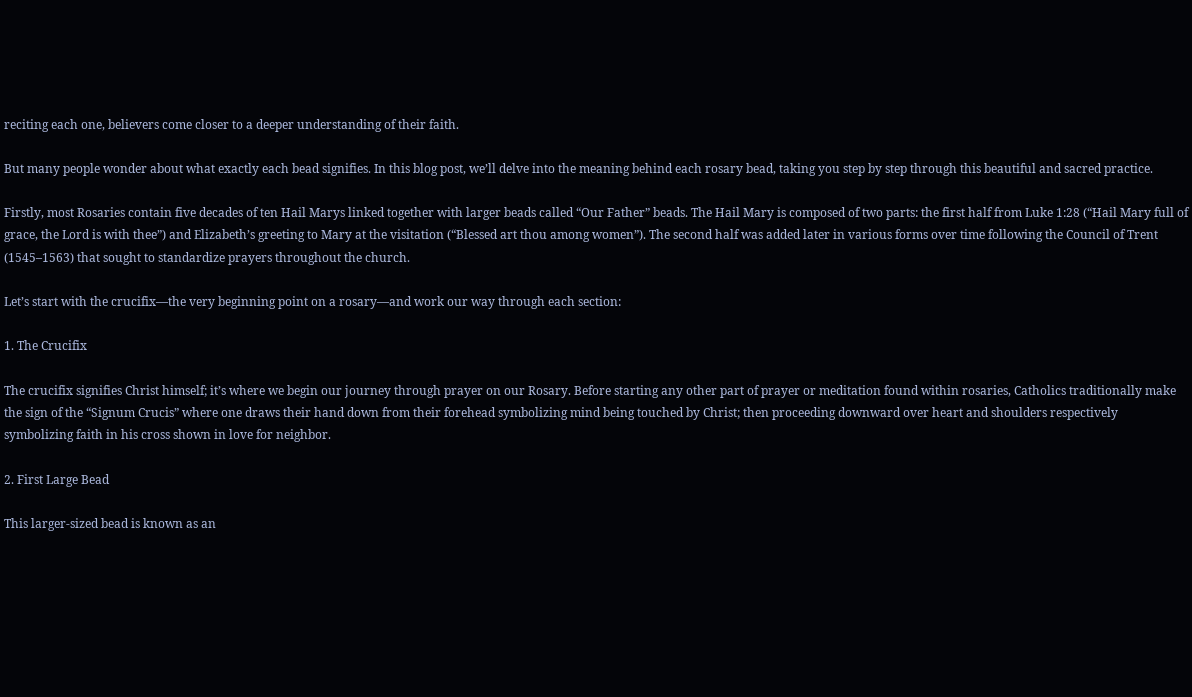reciting each one, believers come closer to a deeper understanding of their faith.

But many people wonder about what exactly each bead signifies. In this blog post, we’ll delve into the meaning behind each rosary bead, taking you step by step through this beautiful and sacred practice.

Firstly, most Rosaries contain five decades of ten Hail Marys linked together with larger beads called “Our Father” beads. The Hail Mary is composed of two parts: the first half from Luke 1:28 (“Hail Mary full of grace, the Lord is with thee”) and Elizabeth’s greeting to Mary at the visitation (“Blessed art thou among women”). The second half was added later in various forms over time following the Council of Trent (1545–1563) that sought to standardize prayers throughout the church.

Let’s start with the crucifix—the very beginning point on a rosary—and work our way through each section:

1. The Crucifix

The crucifix signifies Christ himself; it’s where we begin our journey through prayer on our Rosary. Before starting any other part of prayer or meditation found within rosaries, Catholics traditionally make the sign of the “Signum Crucis” where one draws their hand down from their forehead symbolizing mind being touched by Christ; then proceeding downward over heart and shoulders respectively symbolizing faith in his cross shown in love for neighbor.

2. First Large Bead

This larger-sized bead is known as an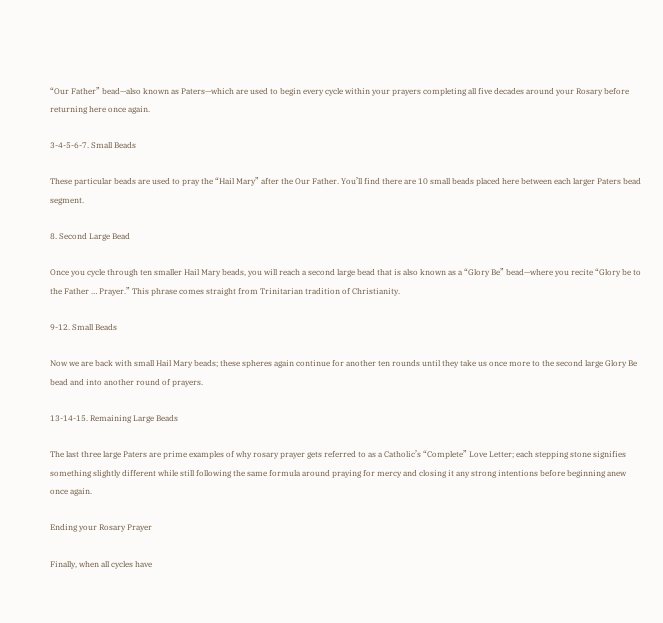“Our Father” bead—also known as Paters—which are used to begin every cycle within your prayers completing all five decades around your Rosary before returning here once again.

3-4-5-6-7. Small Beads

These particular beads are used to pray the “Hail Mary” after the Our Father. You’ll find there are 10 small beads placed here between each larger Paters bead segment.

8. Second Large Bead

Once you cycle through ten smaller Hail Mary beads, you will reach a second large bead that is also known as a “Glory Be” bead—where you recite “Glory be to the Father … Prayer.” This phrase comes straight from Trinitarian tradition of Christianity.

9-12. Small Beads

Now we are back with small Hail Mary beads; these spheres again continue for another ten rounds until they take us once more to the second large Glory Be bead and into another round of prayers.

13-14-15. Remaining Large Beads

The last three large Paters are prime examples of why rosary prayer gets referred to as a Catholic’s “Complete” Love Letter; each stepping stone signifies something slightly different while still following the same formula around praying for mercy and closing it any strong intentions before beginning anew once again.

Ending your Rosary Prayer

Finally, when all cycles have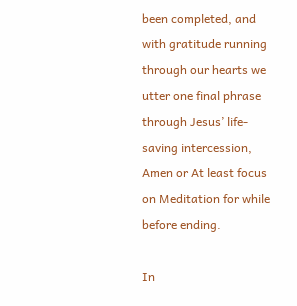been completed, and with gratitude running through our hearts we utter one final phrase through Jesus’ life-saving intercession, Amen or At least focus on Meditation for while before ending.

In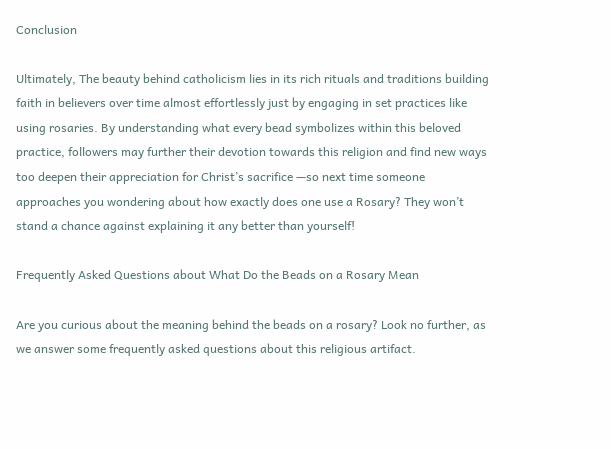Conclusion

Ultimately, The beauty behind catholicism lies in its rich rituals and traditions building faith in believers over time almost effortlessly just by engaging in set practices like using rosaries. By understanding what every bead symbolizes within this beloved practice, followers may further their devotion towards this religion and find new ways too deepen their appreciation for Christ’s sacrifice —so next time someone approaches you wondering about how exactly does one use a Rosary? They won’t stand a chance against explaining it any better than yourself!

Frequently Asked Questions about What Do the Beads on a Rosary Mean

Are you curious about the meaning behind the beads on a rosary? Look no further, as we answer some frequently asked questions about this religious artifact.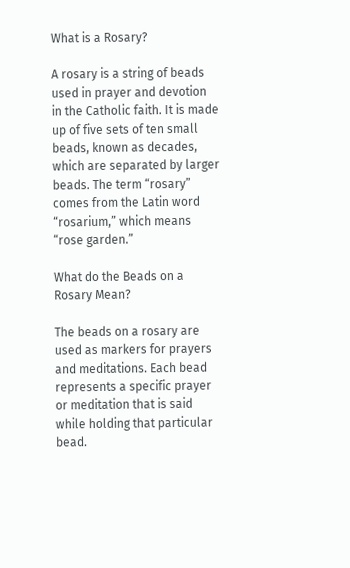What is a Rosary?

A rosary is a string of beads used in prayer and devotion in the Catholic faith. It is made up of five sets of ten small beads, known as decades, which are separated by larger beads. The term “rosary” comes from the Latin word “rosarium,” which means “rose garden.”

What do the Beads on a Rosary Mean?

The beads on a rosary are used as markers for prayers and meditations. Each bead represents a specific prayer or meditation that is said while holding that particular bead.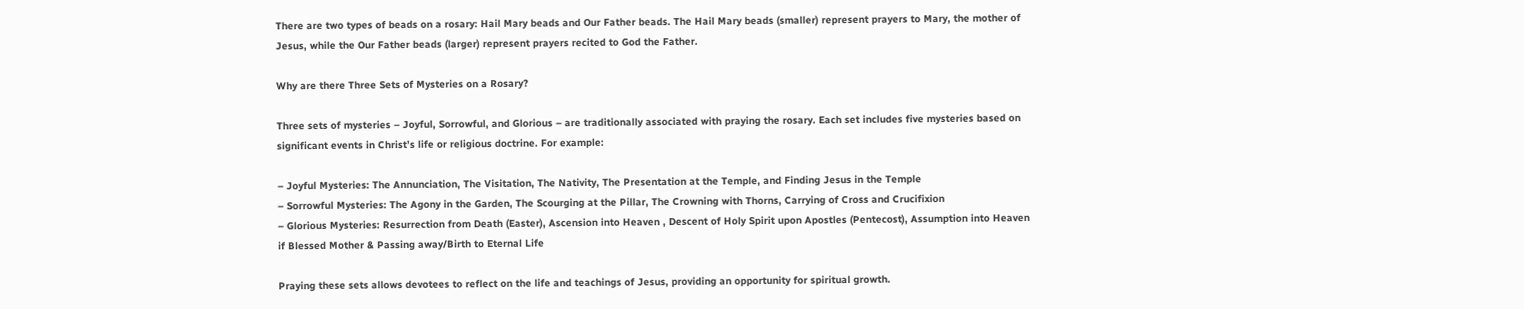There are two types of beads on a rosary: Hail Mary beads and Our Father beads. The Hail Mary beads (smaller) represent prayers to Mary, the mother of Jesus, while the Our Father beads (larger) represent prayers recited to God the Father.

Why are there Three Sets of Mysteries on a Rosary?

Three sets of mysteries – Joyful, Sorrowful, and Glorious – are traditionally associated with praying the rosary. Each set includes five mysteries based on significant events in Christ’s life or religious doctrine. For example:

– Joyful Mysteries: The Annunciation, The Visitation, The Nativity, The Presentation at the Temple, and Finding Jesus in the Temple
– Sorrowful Mysteries: The Agony in the Garden, The Scourging at the Pillar, The Crowning with Thorns, Carrying of Cross and Crucifixion
– Glorious Mysteries: Resurrection from Death (Easter), Ascension into Heaven , Descent of Holy Spirit upon Apostles (Pentecost), Assumption into Heaven if Blessed Mother & Passing away/Birth to Eternal Life

Praying these sets allows devotees to reflect on the life and teachings of Jesus, providing an opportunity for spiritual growth.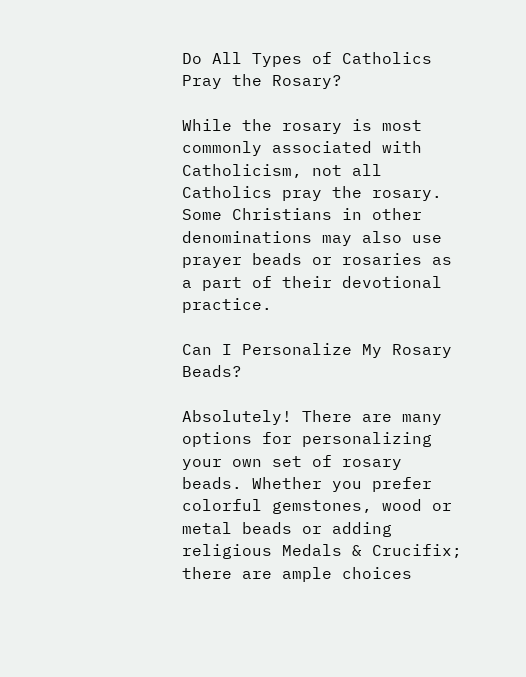Do All Types of Catholics Pray the Rosary?

While the rosary is most commonly associated with Catholicism, not all Catholics pray the rosary. Some Christians in other denominations may also use prayer beads or rosaries as a part of their devotional practice.

Can I Personalize My Rosary Beads?

Absolutely! There are many options for personalizing your own set of rosary beads. Whether you prefer colorful gemstones, wood or metal beads or adding religious Medals & Crucifix; there are ample choices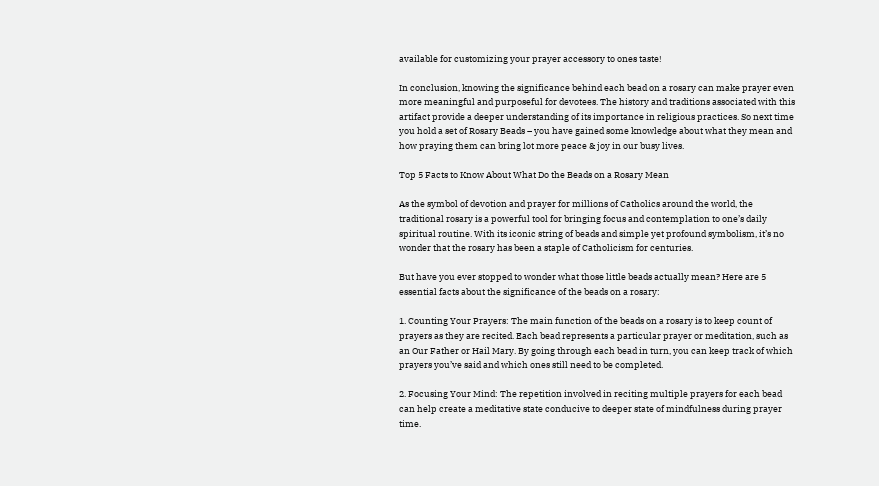available for customizing your prayer accessory to ones taste!

In conclusion, knowing the significance behind each bead on a rosary can make prayer even more meaningful and purposeful for devotees. The history and traditions associated with this artifact provide a deeper understanding of its importance in religious practices. So next time you hold a set of Rosary Beads – you have gained some knowledge about what they mean and how praying them can bring lot more peace & joy in our busy lives.

Top 5 Facts to Know About What Do the Beads on a Rosary Mean

As the symbol of devotion and prayer for millions of Catholics around the world, the traditional rosary is a powerful tool for bringing focus and contemplation to one’s daily spiritual routine. With its iconic string of beads and simple yet profound symbolism, it’s no wonder that the rosary has been a staple of Catholicism for centuries.

But have you ever stopped to wonder what those little beads actually mean? Here are 5 essential facts about the significance of the beads on a rosary:

1. Counting Your Prayers: The main function of the beads on a rosary is to keep count of prayers as they are recited. Each bead represents a particular prayer or meditation, such as an Our Father or Hail Mary. By going through each bead in turn, you can keep track of which prayers you’ve said and which ones still need to be completed.

2. Focusing Your Mind: The repetition involved in reciting multiple prayers for each bead can help create a meditative state conducive to deeper state of mindfulness during prayer time.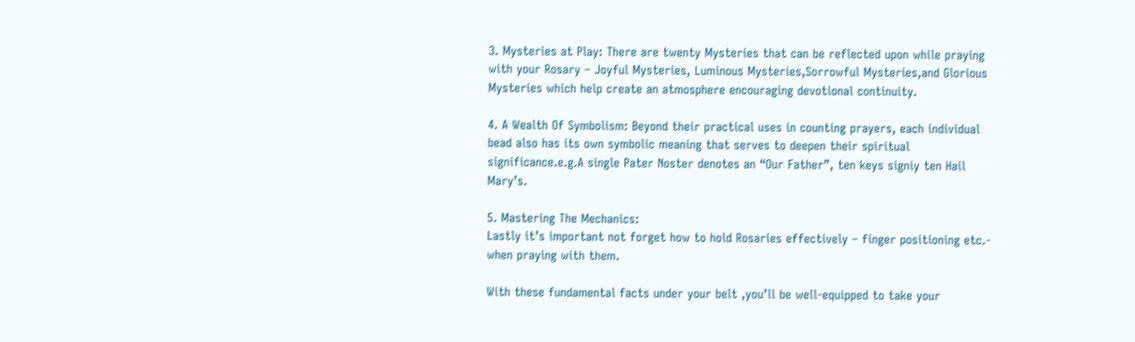3. Mysteries at Play: There are twenty Mysteries that can be reflected upon while praying with your Rosary – Joyful Mysteries, Luminous Mysteries,Sorrowful Mysteries,and Glorious Mysteries which help create an atmosphere encouraging devotional continuity.

4. A Wealth Of Symbolism: Beyond their practical uses in counting prayers, each individual bead also has its own symbolic meaning that serves to deepen their spiritual significance.e.g.A single Pater Noster denotes an “Our Father”, ten keys signiy ten Hail Mary’s.

5. Mastering The Mechanics:
Lastly it’s important not forget how to hold Rosaries effectively – finger positioning etc.- when praying with them.

With these fundamental facts under your belt ,you’ll be well-equipped to take your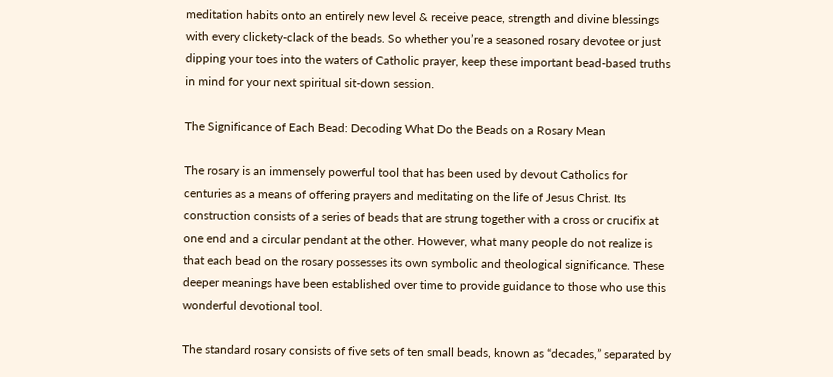meditation habits onto an entirely new level & receive peace, strength and divine blessings with every clickety-clack of the beads. So whether you’re a seasoned rosary devotee or just dipping your toes into the waters of Catholic prayer, keep these important bead-based truths in mind for your next spiritual sit-down session.

The Significance of Each Bead: Decoding What Do the Beads on a Rosary Mean

The rosary is an immensely powerful tool that has been used by devout Catholics for centuries as a means of offering prayers and meditating on the life of Jesus Christ. Its construction consists of a series of beads that are strung together with a cross or crucifix at one end and a circular pendant at the other. However, what many people do not realize is that each bead on the rosary possesses its own symbolic and theological significance. These deeper meanings have been established over time to provide guidance to those who use this wonderful devotional tool.

The standard rosary consists of five sets of ten small beads, known as “decades,” separated by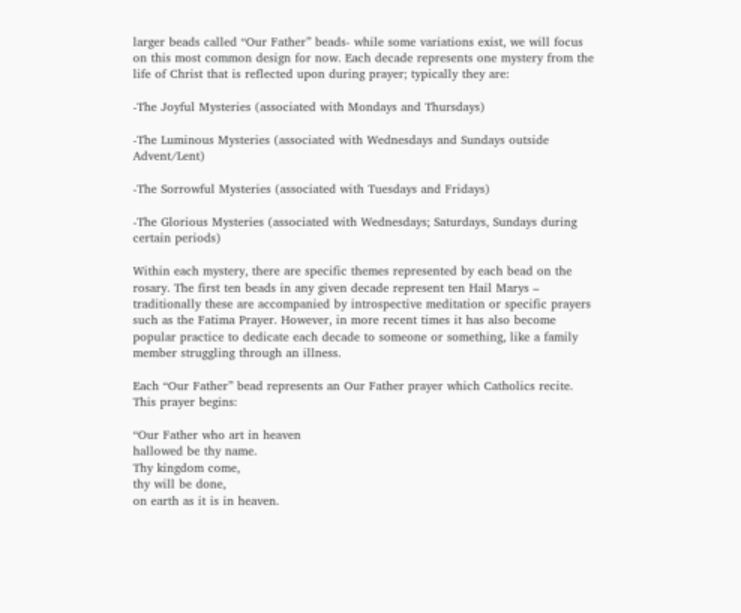larger beads called “Our Father” beads- while some variations exist, we will focus on this most common design for now. Each decade represents one mystery from the life of Christ that is reflected upon during prayer; typically they are:

-The Joyful Mysteries (associated with Mondays and Thursdays)

-The Luminous Mysteries (associated with Wednesdays and Sundays outside Advent/Lent)

-The Sorrowful Mysteries (associated with Tuesdays and Fridays)

-The Glorious Mysteries (associated with Wednesdays; Saturdays, Sundays during certain periods)

Within each mystery, there are specific themes represented by each bead on the rosary. The first ten beads in any given decade represent ten Hail Marys – traditionally these are accompanied by introspective meditation or specific prayers such as the Fatima Prayer. However, in more recent times it has also become popular practice to dedicate each decade to someone or something, like a family member struggling through an illness.

Each “Our Father” bead represents an Our Father prayer which Catholics recite. This prayer begins:

“Our Father who art in heaven
hallowed be thy name.
Thy kingdom come,
thy will be done,
on earth as it is in heaven.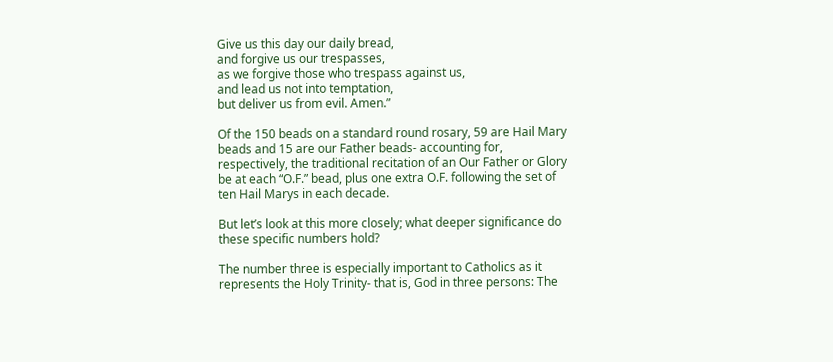Give us this day our daily bread,
and forgive us our trespasses,
as we forgive those who trespass against us,
and lead us not into temptation,
but deliver us from evil. Amen.”

Of the 150 beads on a standard round rosary, 59 are Hail Mary beads and 15 are our Father beads- accounting for, respectively, the traditional recitation of an Our Father or Glory be at each “O.F.” bead, plus one extra O.F. following the set of ten Hail Marys in each decade.

But let’s look at this more closely; what deeper significance do these specific numbers hold?

The number three is especially important to Catholics as it represents the Holy Trinity- that is, God in three persons: The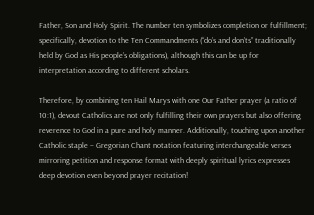Father, Son and Holy Spirit. The number ten symbolizes completion or fulfillment; specifically, devotion to the Ten Commandments (“do’s and don’ts” traditionally held by God as His people’s obligations), although this can be up for interpretation according to different scholars.

Therefore, by combining ten Hail Marys with one Our Father prayer (a ratio of 10:1), devout Catholics are not only fulfilling their own prayers but also offering reverence to God in a pure and holy manner. Additionally, touching upon another Catholic staple – Gregorian Chant notation featuring interchangeable verses mirroring petition and response format with deeply spiritual lyrics expresses deep devotion even beyond prayer recitation!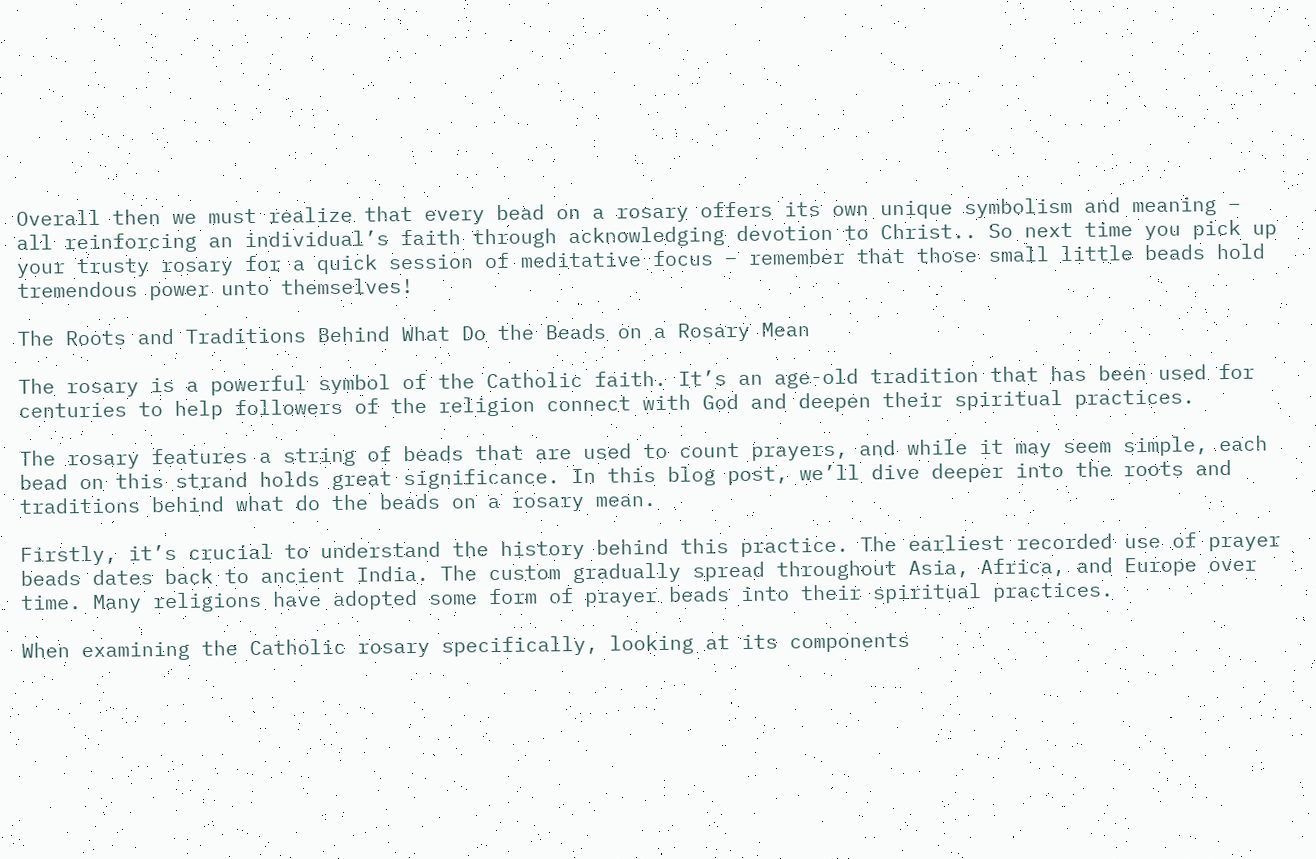Overall then we must realize that every bead on a rosary offers its own unique symbolism and meaning – all reinforcing an individual’s faith through acknowledging devotion to Christ.. So next time you pick up your trusty rosary for a quick session of meditative focus – remember that those small little beads hold tremendous power unto themselves!

The Roots and Traditions Behind What Do the Beads on a Rosary Mean

The rosary is a powerful symbol of the Catholic faith. It’s an age-old tradition that has been used for centuries to help followers of the religion connect with God and deepen their spiritual practices.

The rosary features a string of beads that are used to count prayers, and while it may seem simple, each bead on this strand holds great significance. In this blog post, we’ll dive deeper into the roots and traditions behind what do the beads on a rosary mean.

Firstly, it’s crucial to understand the history behind this practice. The earliest recorded use of prayer beads dates back to ancient India. The custom gradually spread throughout Asia, Africa, and Europe over time. Many religions have adopted some form of prayer beads into their spiritual practices.

When examining the Catholic rosary specifically, looking at its components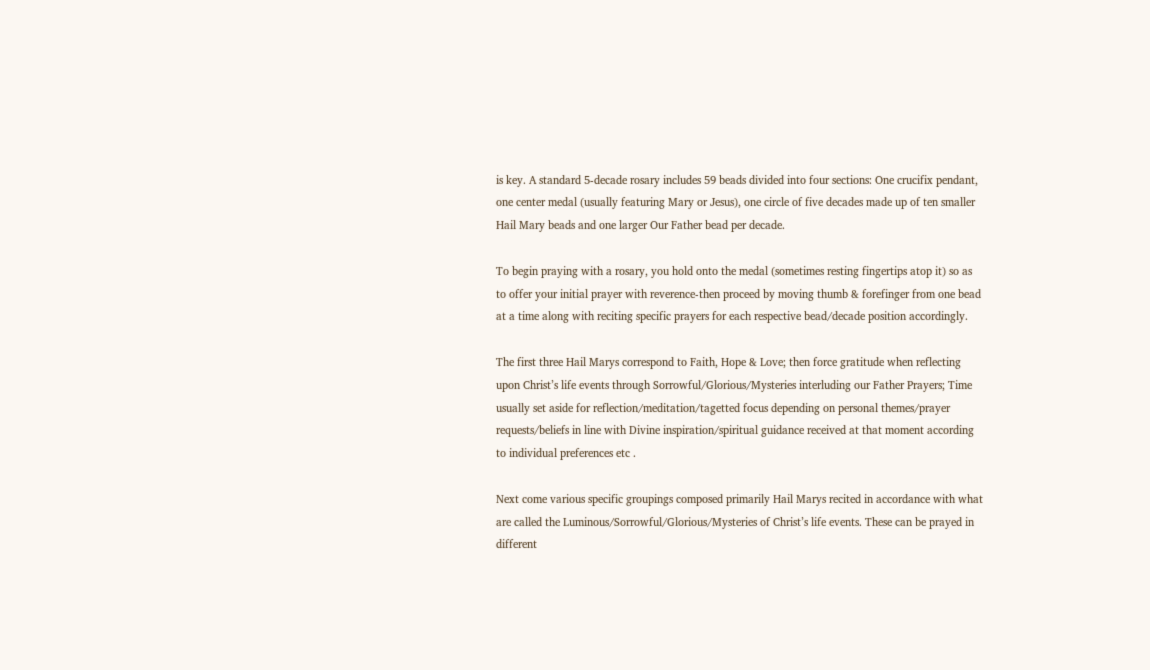is key. A standard 5-decade rosary includes 59 beads divided into four sections: One crucifix pendant, one center medal (usually featuring Mary or Jesus), one circle of five decades made up of ten smaller Hail Mary beads and one larger Our Father bead per decade.

To begin praying with a rosary, you hold onto the medal (sometimes resting fingertips atop it) so as to offer your initial prayer with reverence-then proceed by moving thumb & forefinger from one bead at a time along with reciting specific prayers for each respective bead/decade position accordingly.

The first three Hail Marys correspond to Faith, Hope & Love; then force gratitude when reflecting upon Christ’s life events through Sorrowful/Glorious/Mysteries interluding our Father Prayers; Time usually set aside for reflection/meditation/tagetted focus depending on personal themes/prayer requests/beliefs in line with Divine inspiration/spiritual guidance received at that moment according to individual preferences etc .

Next come various specific groupings composed primarily Hail Marys recited in accordance with what are called the Luminous/Sorrowful/Glorious/Mysteries of Christ’s life events. These can be prayed in different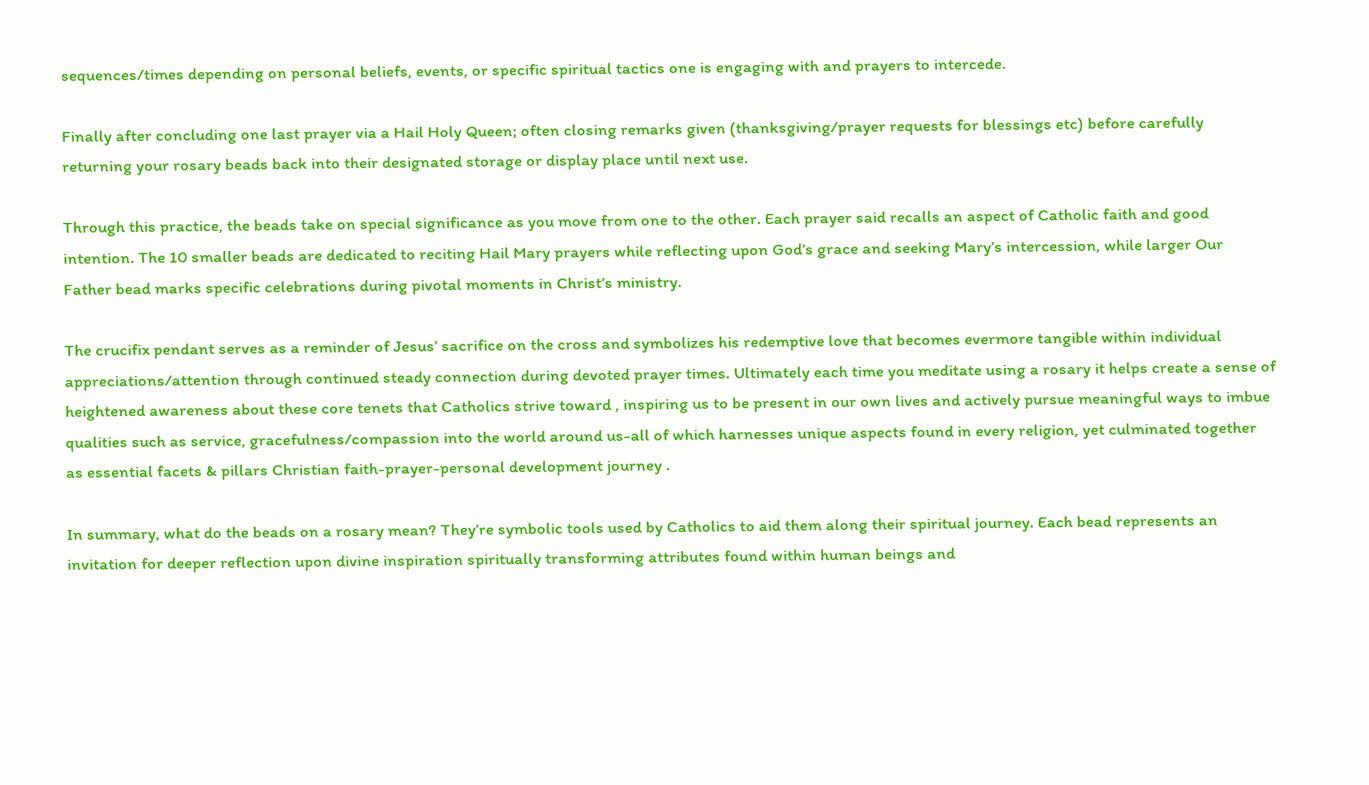sequences/times depending on personal beliefs, events, or specific spiritual tactics one is engaging with and prayers to intercede.

Finally after concluding one last prayer via a Hail Holy Queen; often closing remarks given (thanksgiving/prayer requests for blessings etc) before carefully returning your rosary beads back into their designated storage or display place until next use.

Through this practice, the beads take on special significance as you move from one to the other. Each prayer said recalls an aspect of Catholic faith and good intention. The 10 smaller beads are dedicated to reciting Hail Mary prayers while reflecting upon God’s grace and seeking Mary’s intercession, while larger Our Father bead marks specific celebrations during pivotal moments in Christ’s ministry.

The crucifix pendant serves as a reminder of Jesus’ sacrifice on the cross and symbolizes his redemptive love that becomes evermore tangible within individual appreciations/attention through continued steady connection during devoted prayer times. Ultimately each time you meditate using a rosary it helps create a sense of heightened awareness about these core tenets that Catholics strive toward , inspiring us to be present in our own lives and actively pursue meaningful ways to imbue qualities such as service, gracefulness/compassion into the world around us-all of which harnesses unique aspects found in every religion, yet culminated together as essential facets & pillars Christian faith-prayer-personal development journey .

In summary, what do the beads on a rosary mean? They’re symbolic tools used by Catholics to aid them along their spiritual journey. Each bead represents an invitation for deeper reflection upon divine inspiration spiritually transforming attributes found within human beings and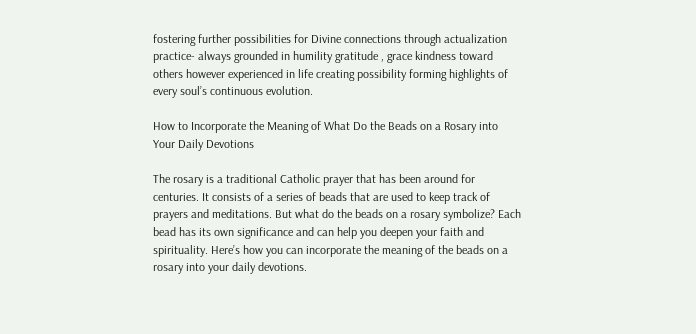fostering further possibilities for Divine connections through actualization practice- always grounded in humility gratitude , grace kindness toward others however experienced in life creating possibility forming highlights of every soul’s continuous evolution.

How to Incorporate the Meaning of What Do the Beads on a Rosary into Your Daily Devotions

The rosary is a traditional Catholic prayer that has been around for centuries. It consists of a series of beads that are used to keep track of prayers and meditations. But what do the beads on a rosary symbolize? Each bead has its own significance and can help you deepen your faith and spirituality. Here’s how you can incorporate the meaning of the beads on a rosary into your daily devotions.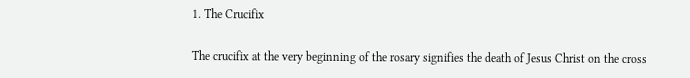1. The Crucifix

The crucifix at the very beginning of the rosary signifies the death of Jesus Christ on the cross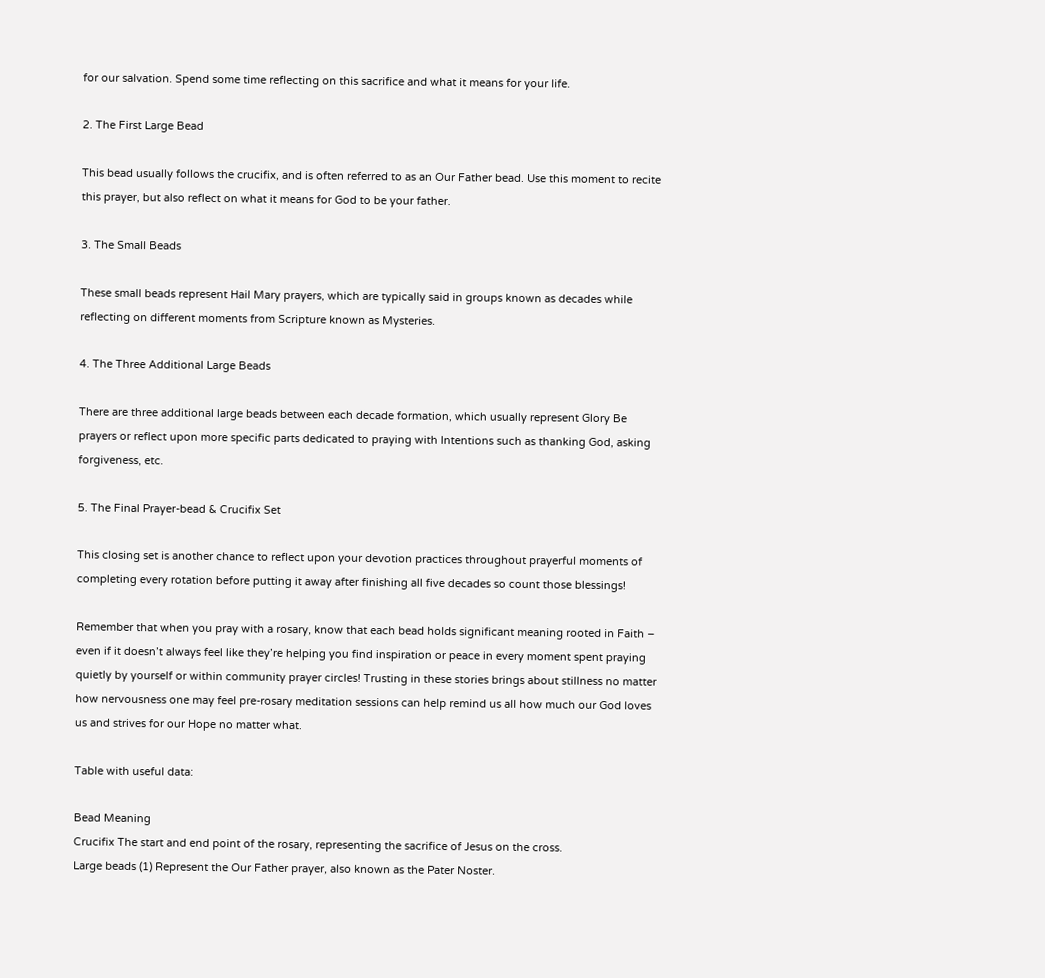for our salvation. Spend some time reflecting on this sacrifice and what it means for your life.

2. The First Large Bead

This bead usually follows the crucifix, and is often referred to as an Our Father bead. Use this moment to recite this prayer, but also reflect on what it means for God to be your father.

3. The Small Beads

These small beads represent Hail Mary prayers, which are typically said in groups known as decades while reflecting on different moments from Scripture known as Mysteries.

4. The Three Additional Large Beads

There are three additional large beads between each decade formation, which usually represent Glory Be prayers or reflect upon more specific parts dedicated to praying with Intentions such as thanking God, asking forgiveness, etc.

5. The Final Prayer-bead & Crucifix Set

This closing set is another chance to reflect upon your devotion practices throughout prayerful moments of completing every rotation before putting it away after finishing all five decades so count those blessings!

Remember that when you pray with a rosary, know that each bead holds significant meaning rooted in Faith – even if it doesn’t always feel like they’re helping you find inspiration or peace in every moment spent praying quietly by yourself or within community prayer circles! Trusting in these stories brings about stillness no matter how nervousness one may feel pre-rosary meditation sessions can help remind us all how much our God loves us and strives for our Hope no matter what.

Table with useful data:

Bead Meaning
Crucifix The start and end point of the rosary, representing the sacrifice of Jesus on the cross.
Large beads (1) Represent the Our Father prayer, also known as the Pater Noster.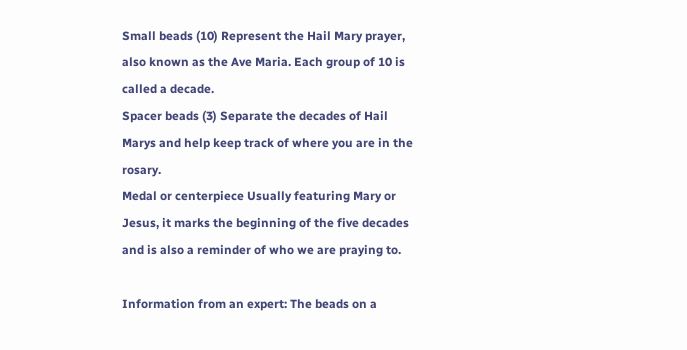Small beads (10) Represent the Hail Mary prayer, also known as the Ave Maria. Each group of 10 is called a decade.
Spacer beads (3) Separate the decades of Hail Marys and help keep track of where you are in the rosary.
Medal or centerpiece Usually featuring Mary or Jesus, it marks the beginning of the five decades and is also a reminder of who we are praying to.

Information from an expert: The beads on a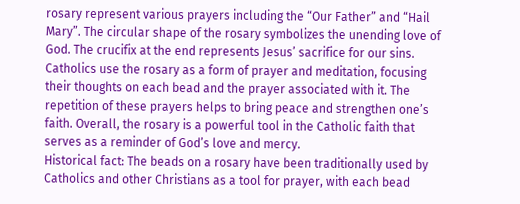rosary represent various prayers including the “Our Father” and “Hail Mary”. The circular shape of the rosary symbolizes the unending love of God. The crucifix at the end represents Jesus’ sacrifice for our sins. Catholics use the rosary as a form of prayer and meditation, focusing their thoughts on each bead and the prayer associated with it. The repetition of these prayers helps to bring peace and strengthen one’s faith. Overall, the rosary is a powerful tool in the Catholic faith that serves as a reminder of God’s love and mercy.
Historical fact: The beads on a rosary have been traditionally used by Catholics and other Christians as a tool for prayer, with each bead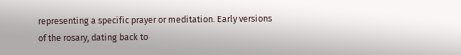representing a specific prayer or meditation. Early versions of the rosary, dating back to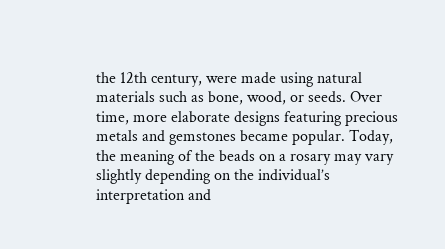the 12th century, were made using natural materials such as bone, wood, or seeds. Over time, more elaborate designs featuring precious metals and gemstones became popular. Today, the meaning of the beads on a rosary may vary slightly depending on the individual’s interpretation and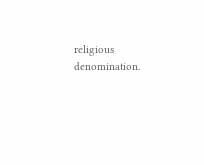religious denomination.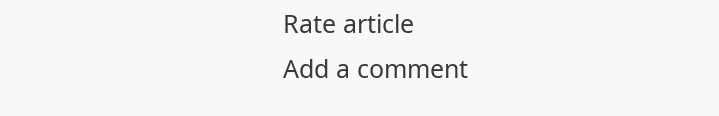Rate article
Add a comment